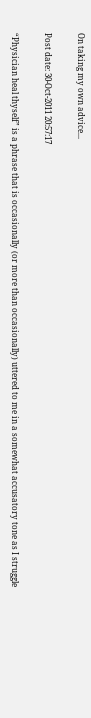On taking my own advice...

Post date: 30-Oct-2011 20:57:17

“Physician heal thyself” is a phrase that is occasionally (or more than occasionally) uttered to me in a somewhat accusatory tone as I struggle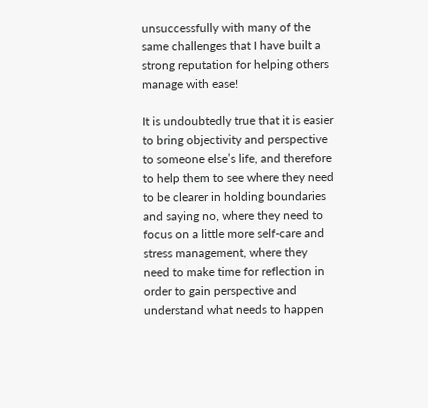unsuccessfully with many of the same challenges that I have built a strong reputation for helping others manage with ease!

It is undoubtedly true that it is easier to bring objectivity and perspective to someone else’s life, and therefore to help them to see where they need to be clearer in holding boundaries and saying no, where they need to focus on a little more self-care and stress management, where they need to make time for reflection in order to gain perspective and understand what needs to happen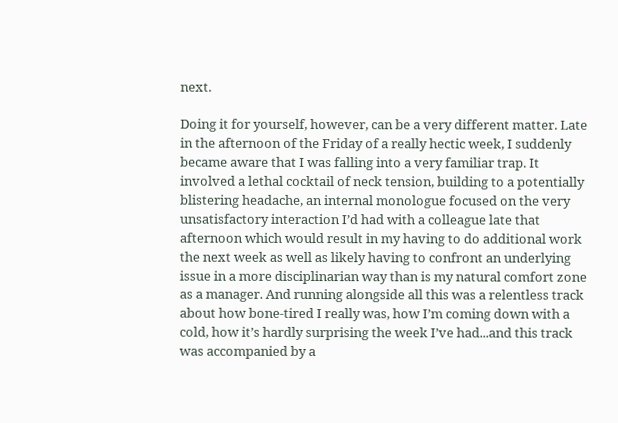next.

Doing it for yourself, however, can be a very different matter. Late in the afternoon of the Friday of a really hectic week, I suddenly became aware that I was falling into a very familiar trap. It involved a lethal cocktail of neck tension, building to a potentially blistering headache, an internal monologue focused on the very unsatisfactory interaction I’d had with a colleague late that afternoon which would result in my having to do additional work the next week as well as likely having to confront an underlying issue in a more disciplinarian way than is my natural comfort zone as a manager. And running alongside all this was a relentless track about how bone-tired I really was, how I’m coming down with a cold, how it’s hardly surprising the week I’ve had...and this track was accompanied by a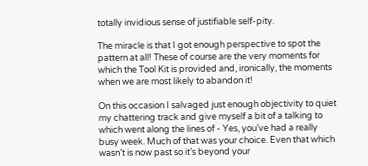totally invidious sense of justifiable self-pity.

The miracle is that I got enough perspective to spot the pattern at all! These of course are the very moments for which the Tool Kit is provided and, ironically, the moments when we are most likely to abandon it!

On this occasion I salvaged just enough objectivity to quiet my chattering track and give myself a bit of a talking to which went along the lines of - Yes, you’ve had a really busy week. Much of that was your choice. Even that which wasn’t is now past so it’s beyond your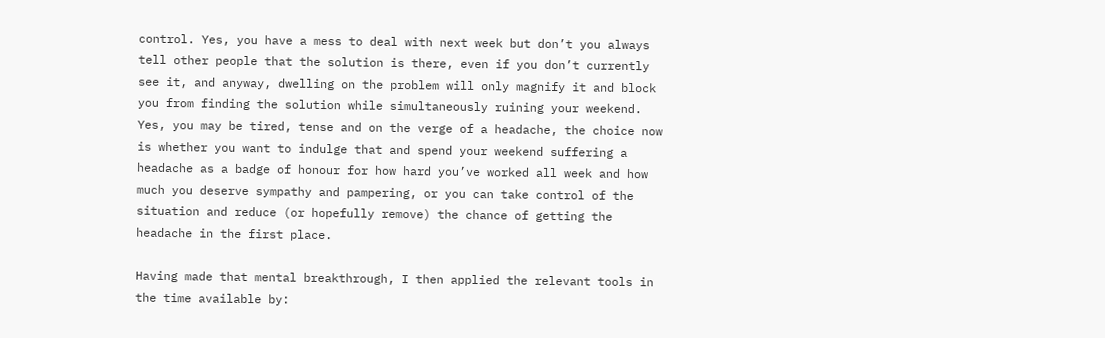control. Yes, you have a mess to deal with next week but don’t you always tell other people that the solution is there, even if you don’t currently see it, and anyway, dwelling on the problem will only magnify it and block you from finding the solution while simultaneously ruining your weekend. Yes, you may be tired, tense and on the verge of a headache, the choice now is whether you want to indulge that and spend your weekend suffering a headache as a badge of honour for how hard you’ve worked all week and how much you deserve sympathy and pampering, or you can take control of the situation and reduce (or hopefully remove) the chance of getting the headache in the first place.

Having made that mental breakthrough, I then applied the relevant tools in the time available by: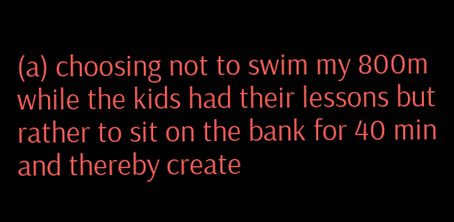(a) choosing not to swim my 800m while the kids had their lessons but rather to sit on the bank for 40 min and thereby create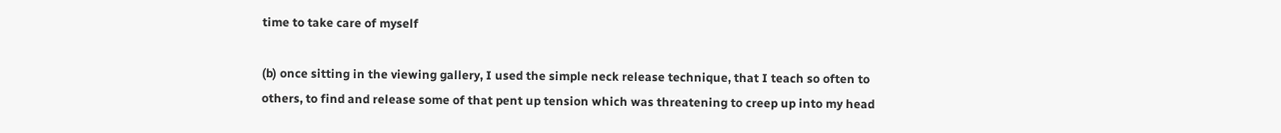time to take care of myself

(b) once sitting in the viewing gallery, I used the simple neck release technique, that I teach so often to others, to find and release some of that pent up tension which was threatening to creep up into my head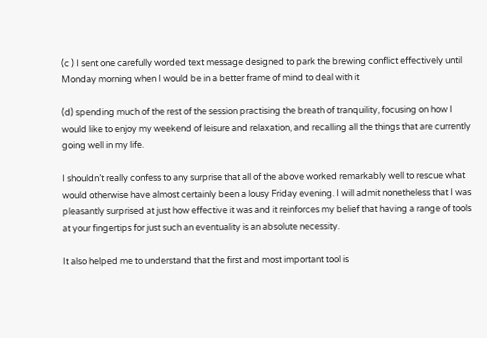(c ) I sent one carefully worded text message designed to park the brewing conflict effectively until Monday morning when I would be in a better frame of mind to deal with it

(d) spending much of the rest of the session practising the breath of tranquility, focusing on how I would like to enjoy my weekend of leisure and relaxation, and recalling all the things that are currently going well in my life.

I shouldn’t really confess to any surprise that all of the above worked remarkably well to rescue what would otherwise have almost certainly been a lousy Friday evening. I will admit nonetheless that I was pleasantly surprised at just how effective it was and it reinforces my belief that having a range of tools at your fingertips for just such an eventuality is an absolute necessity.

It also helped me to understand that the first and most important tool is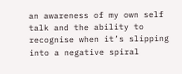an awareness of my own self talk and the ability to recognise when it’s slipping into a negative spiral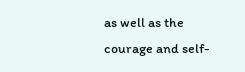as well as the courage and self-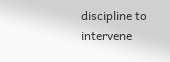discipline to intervene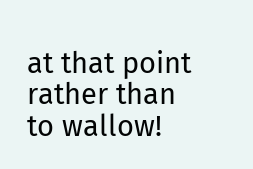at that point rather than to wallow!